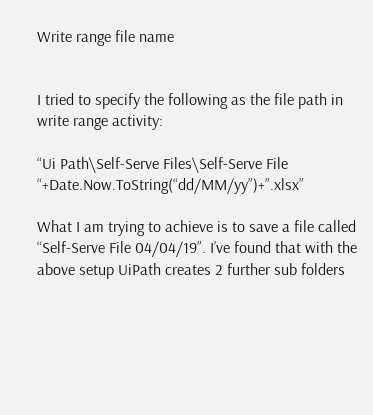Write range file name


I tried to specify the following as the file path in write range activity:

“Ui Path\Self-Serve Files\Self-Serve File “+Date.Now.ToString(“dd/MM/yy”)+”.xlsx”

What I am trying to achieve is to save a file called “Self-Serve File 04/04/19”. I’ve found that with the above setup UiPath creates 2 further sub folders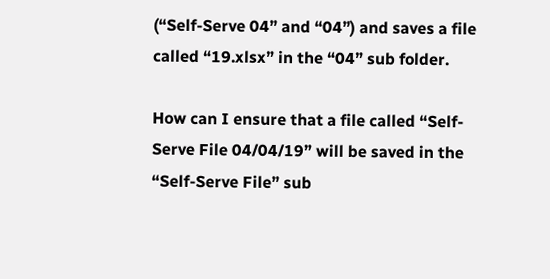(“Self-Serve 04” and “04”) and saves a file called “19.xlsx” in the “04” sub folder.

How can I ensure that a file called “Self-Serve File 04/04/19” will be saved in the “Self-Serve File” sub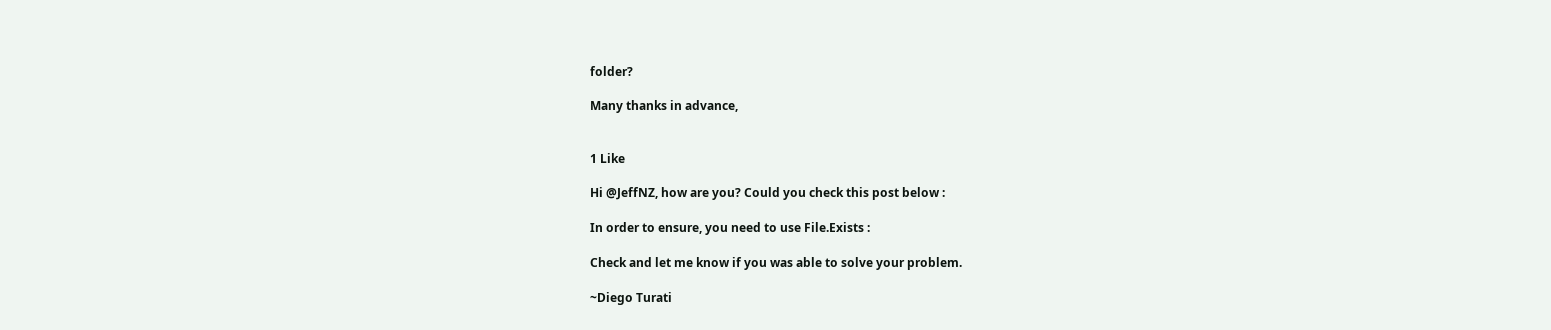folder?

Many thanks in advance,


1 Like

Hi @JeffNZ, how are you? Could you check this post below :

In order to ensure, you need to use File.Exists :

Check and let me know if you was able to solve your problem.

~Diego Turati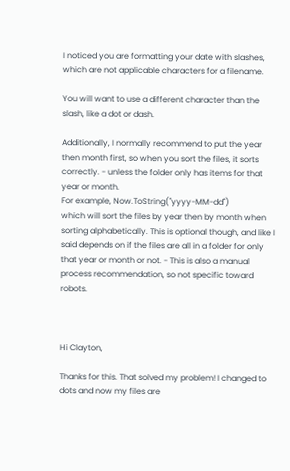I noticed you are formatting your date with slashes, which are not applicable characters for a filename.

You will want to use a different character than the slash, like a dot or dash.

Additionally, I normally recommend to put the year then month first, so when you sort the files, it sorts correctly. - unless the folder only has items for that year or month.
For example, Now.ToString("yyyy-MM-dd")
which will sort the files by year then by month when sorting alphabetically. This is optional though, and like I said depends on if the files are all in a folder for only that year or month or not. - This is also a manual process recommendation, so not specific toward robots.



Hi Clayton,

Thanks for this. That solved my problem! I changed to dots and now my files are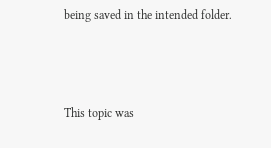being saved in the intended folder.



This topic was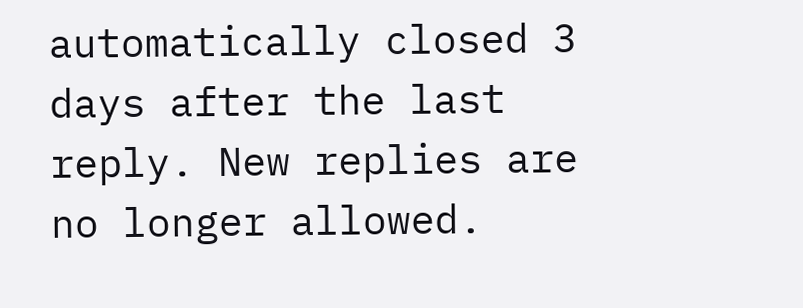automatically closed 3 days after the last reply. New replies are no longer allowed.